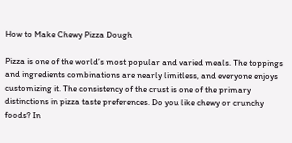How to Make Chewy Pizza Dough

Pizza is one of the world’s most popular and varied meals. The toppings and ingredients combinations are nearly limitless, and everyone enjoys customizing it. The consistency of the crust is one of the primary distinctions in pizza taste preferences. Do you like chewy or crunchy foods? In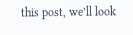this post, we’ll look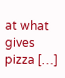at what gives pizza […]